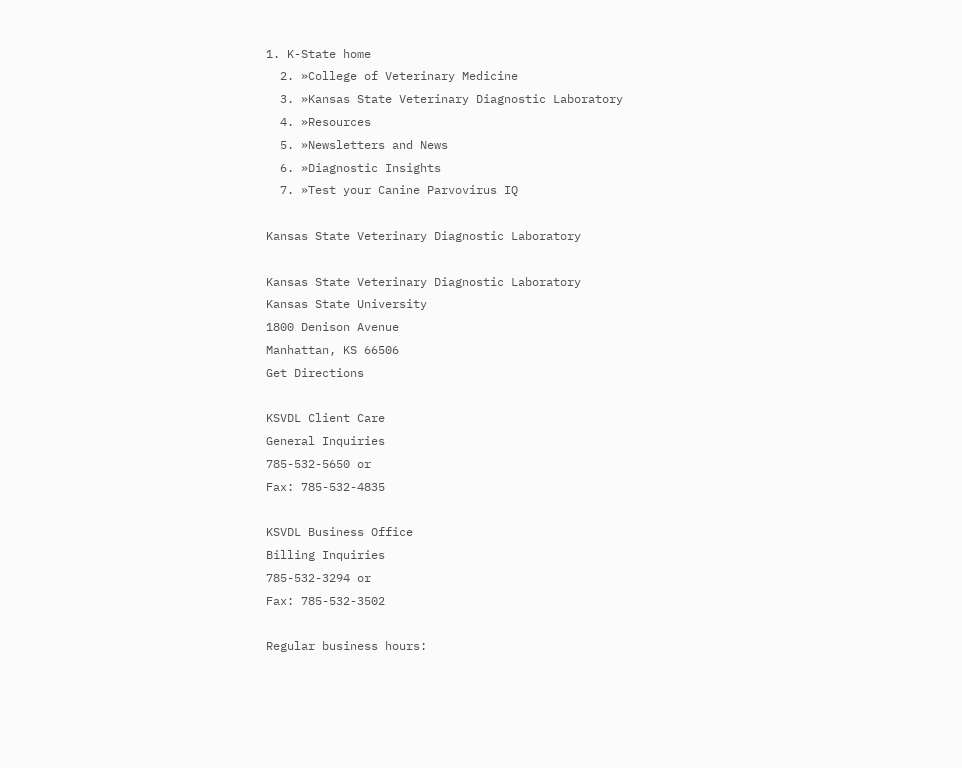1. K-State home
  2. »College of Veterinary Medicine
  3. »Kansas State Veterinary Diagnostic Laboratory
  4. »Resources
  5. »Newsletters and News
  6. »Diagnostic Insights
  7. »Test your Canine Parvovirus IQ

Kansas State Veterinary Diagnostic Laboratory

Kansas State Veterinary Diagnostic Laboratory
Kansas State University
1800 Denison Avenue
Manhattan, KS 66506
Get Directions

KSVDL Client Care
General Inquiries
785-532-5650 or
Fax: 785-532-4835

KSVDL Business Office
Billing Inquiries
785-532-3294 or
Fax: 785-532-3502

Regular business hours: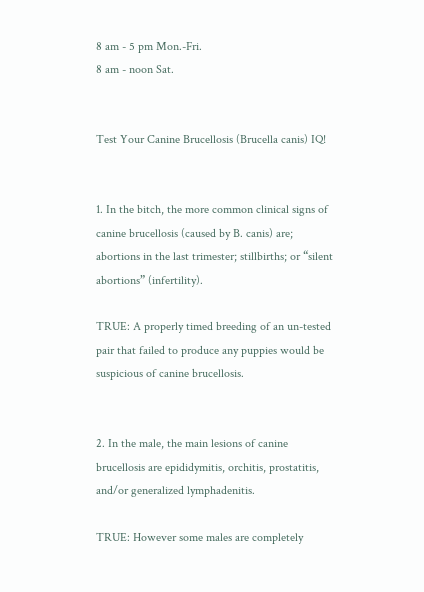8 am - 5 pm Mon.-Fri.
8 am - noon Sat.


Test Your Canine Brucellosis (Brucella canis) IQ!


1. In the bitch, the more common clinical signs of canine brucellosis (caused by B. canis) are; abortions in the last trimester; stillbirths; or “silent abortions” (infertility).

TRUE: A properly timed breeding of an un-tested pair that failed to produce any puppies would be suspicious of canine brucellosis.


2. In the male, the main lesions of canine brucellosis are epididymitis, orchitis, prostatitis, and/or generalized lymphadenitis.

TRUE: However some males are completely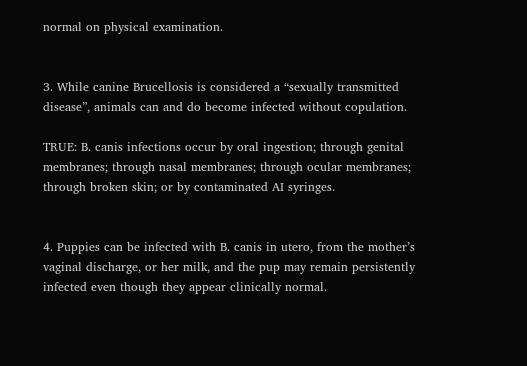normal on physical examination.


3. While canine Brucellosis is considered a “sexually transmitted disease”, animals can and do become infected without copulation.

TRUE: B. canis infections occur by oral ingestion; through genital membranes; through nasal membranes; through ocular membranes; through broken skin; or by contaminated AI syringes.


4. Puppies can be infected with B. canis in utero, from the mother’s vaginal discharge, or her milk, and the pup may remain persistently infected even though they appear clinically normal.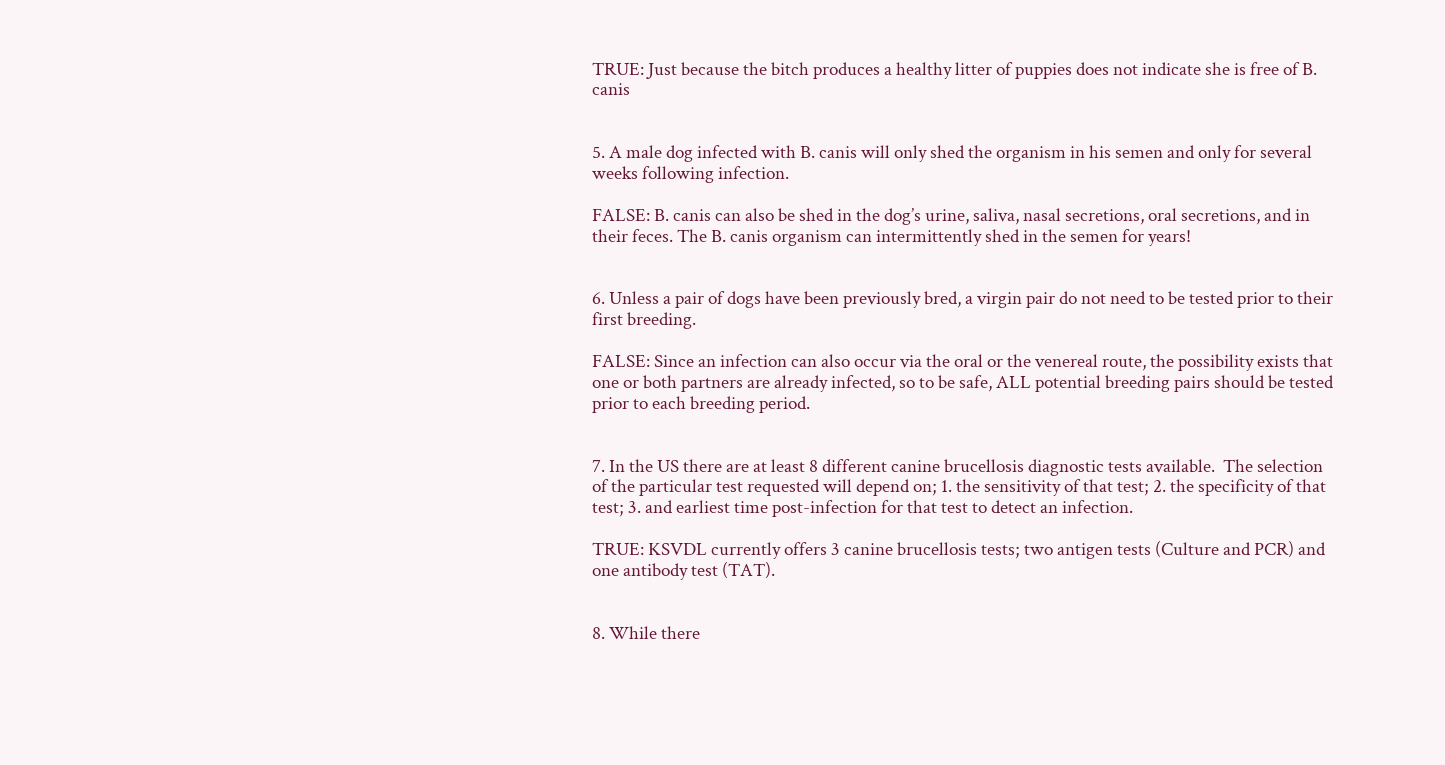TRUE: Just because the bitch produces a healthy litter of puppies does not indicate she is free of B. canis


5. A male dog infected with B. canis will only shed the organism in his semen and only for several weeks following infection.

FALSE: B. canis can also be shed in the dog’s urine, saliva, nasal secretions, oral secretions, and in their feces. The B. canis organism can intermittently shed in the semen for years!


6. Unless a pair of dogs have been previously bred, a virgin pair do not need to be tested prior to their first breeding.

FALSE: Since an infection can also occur via the oral or the venereal route, the possibility exists that one or both partners are already infected, so to be safe, ALL potential breeding pairs should be tested prior to each breeding period.


7. In the US there are at least 8 different canine brucellosis diagnostic tests available.  The selection of the particular test requested will depend on; 1. the sensitivity of that test; 2. the specificity of that test; 3. and earliest time post-infection for that test to detect an infection.

TRUE: KSVDL currently offers 3 canine brucellosis tests; two antigen tests (Culture and PCR) and one antibody test (TAT).


8. While there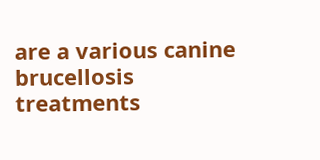are a various canine brucellosis treatments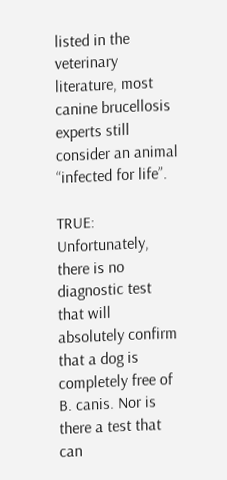listed in the veterinary literature, most canine brucellosis experts still consider an animal “infected for life”.

TRUE: Unfortunately, there is no diagnostic test that will absolutely confirm that a dog is completely free of B. canis. Nor is there a test that can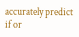accurately predict if or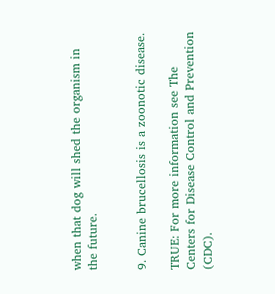when that dog will shed the organism in the future.


9. Canine brucellosis is a zoonotic disease.

TRUE: For more information see The Centers for Disease Control and Prevention (CDC).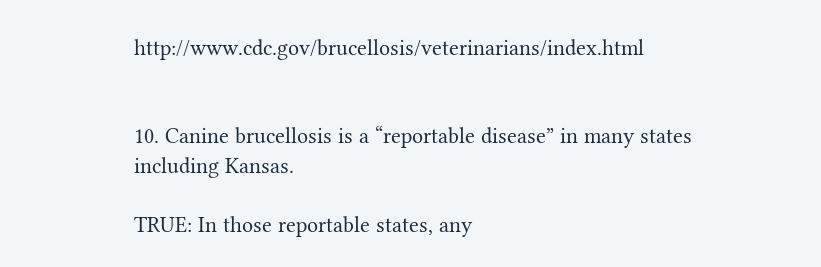http://www.cdc.gov/brucellosis/veterinarians/index.html


10. Canine brucellosis is a “reportable disease” in many states including Kansas.

TRUE: In those reportable states, any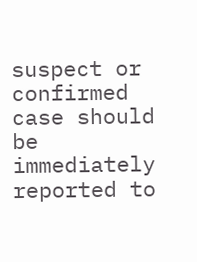suspect or confirmed case should be immediately reported to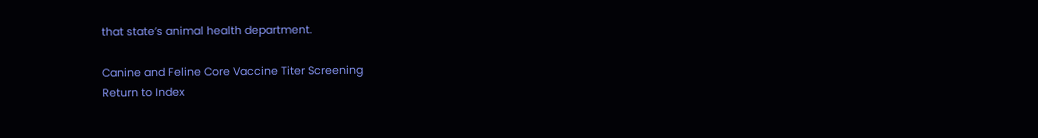that state’s animal health department.

Canine and Feline Core Vaccine Titer Screening
Return to Index